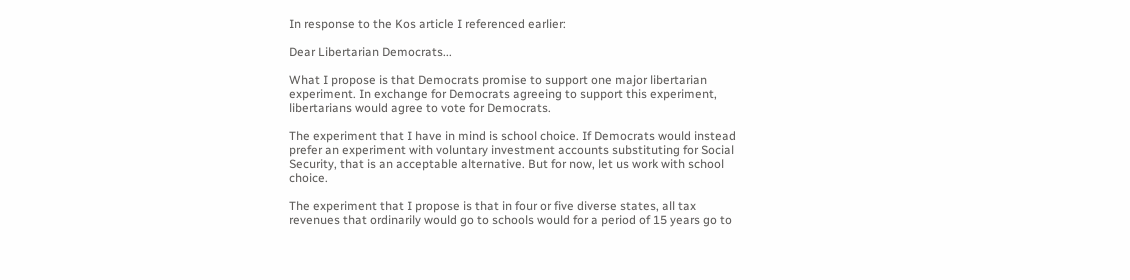In response to the Kos article I referenced earlier:

Dear Libertarian Democrats...

What I propose is that Democrats promise to support one major libertarian experiment. In exchange for Democrats agreeing to support this experiment, libertarians would agree to vote for Democrats.

The experiment that I have in mind is school choice. If Democrats would instead prefer an experiment with voluntary investment accounts substituting for Social Security, that is an acceptable alternative. But for now, let us work with school choice.

The experiment that I propose is that in four or five diverse states, all tax revenues that ordinarily would go to schools would for a period of 15 years go to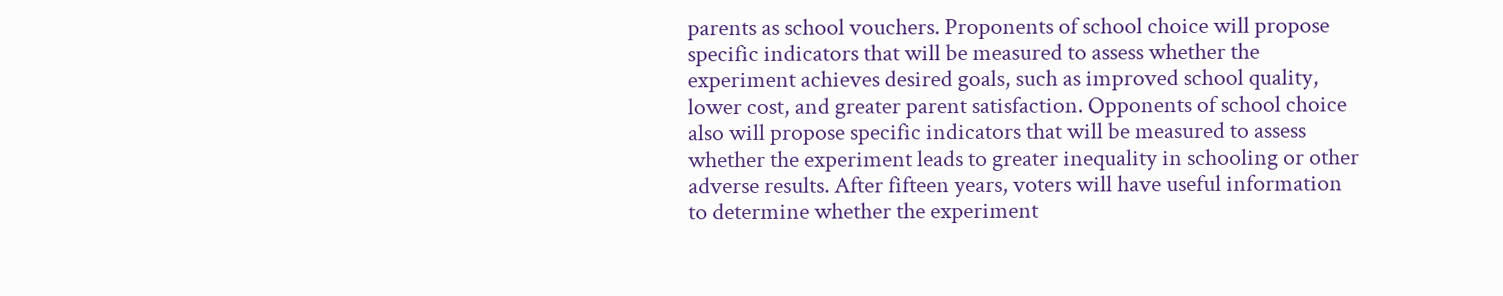parents as school vouchers. Proponents of school choice will propose specific indicators that will be measured to assess whether the experiment achieves desired goals, such as improved school quality, lower cost, and greater parent satisfaction. Opponents of school choice also will propose specific indicators that will be measured to assess whether the experiment leads to greater inequality in schooling or other adverse results. After fifteen years, voters will have useful information to determine whether the experiment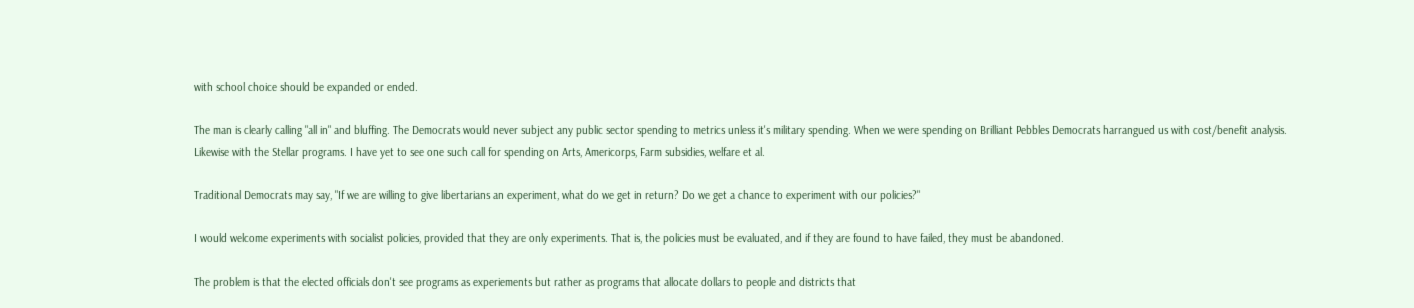with school choice should be expanded or ended.

The man is clearly calling "all in" and bluffing. The Democrats would never subject any public sector spending to metrics unless it's military spending. When we were spending on Brilliant Pebbles Democrats harrangued us with cost/benefit analysis. Likewise with the Stellar programs. I have yet to see one such call for spending on Arts, Americorps, Farm subsidies, welfare et al.

Traditional Democrats may say, "If we are willing to give libertarians an experiment, what do we get in return? Do we get a chance to experiment with our policies?"

I would welcome experiments with socialist policies, provided that they are only experiments. That is, the policies must be evaluated, and if they are found to have failed, they must be abandoned.

The problem is that the elected officials don't see programs as experiements but rather as programs that allocate dollars to people and districts that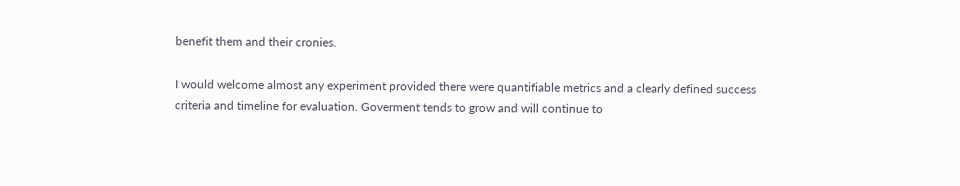benefit them and their cronies.

I would welcome almost any experiment provided there were quantifiable metrics and a clearly defined success criteria and timeline for evaluation. Goverment tends to grow and will continue to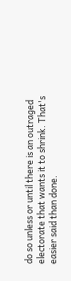do so unless or until there is an outraged electorate that wants it to shrink. That's easier said than done.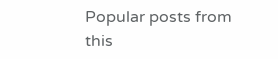Popular posts from this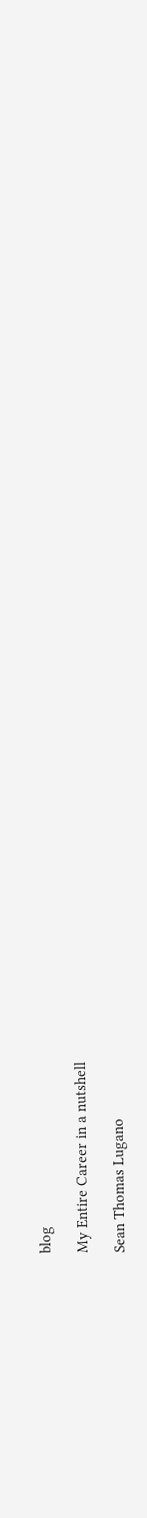blog

My Entire Career in a nutshell

Sean Thomas Lugano